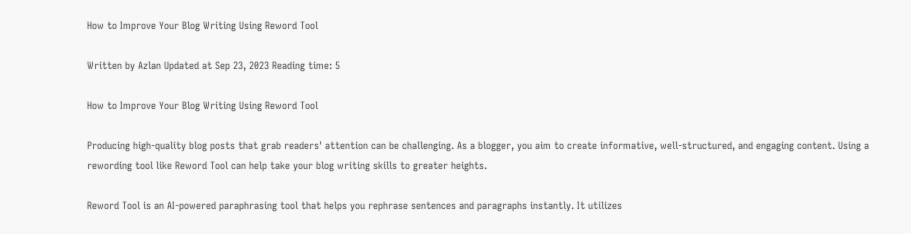How to Improve Your Blog Writing Using Reword Tool

Written by Azlan Updated at Sep 23, 2023 Reading time: 5

How to Improve Your Blog Writing Using Reword Tool

Producing high-quality blog posts that grab readers' attention can be challenging. As a blogger, you aim to create informative, well-structured, and engaging content. Using a rewording tool like Reword Tool can help take your blog writing skills to greater heights.

Reword Tool is an AI-powered paraphrasing tool that helps you rephrase sentences and paragraphs instantly. It utilizes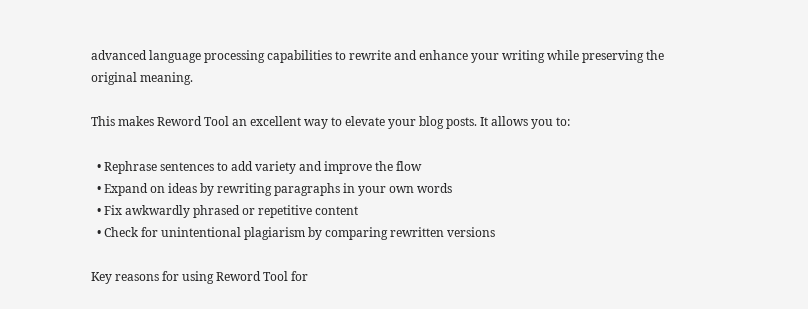advanced language processing capabilities to rewrite and enhance your writing while preserving the original meaning.

This makes Reword Tool an excellent way to elevate your blog posts. It allows you to:

  • Rephrase sentences to add variety and improve the flow
  • Expand on ideas by rewriting paragraphs in your own words
  • Fix awkwardly phrased or repetitive content
  • Check for unintentional plagiarism by comparing rewritten versions

Key reasons for using Reword Tool for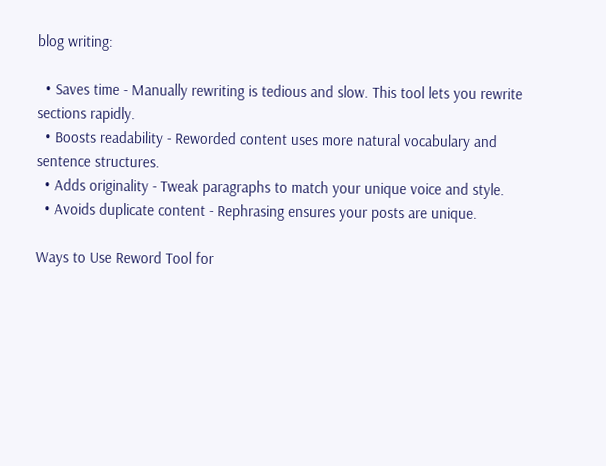blog writing:

  • Saves time - Manually rewriting is tedious and slow. This tool lets you rewrite sections rapidly.
  • Boosts readability - Reworded content uses more natural vocabulary and sentence structures.
  • Adds originality - Tweak paragraphs to match your unique voice and style.
  • Avoids duplicate content - Rephrasing ensures your posts are unique.

Ways to Use Reword Tool for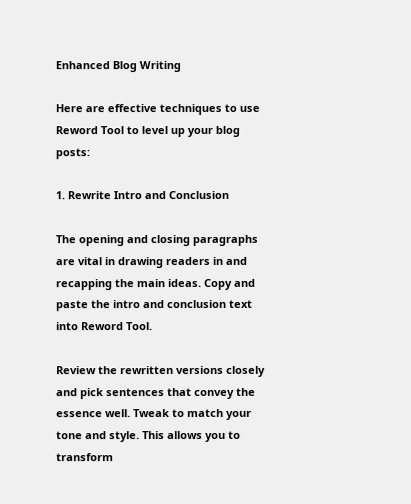Enhanced Blog Writing

Here are effective techniques to use Reword Tool to level up your blog posts:

1. Rewrite Intro and Conclusion

The opening and closing paragraphs are vital in drawing readers in and recapping the main ideas. Copy and paste the intro and conclusion text into Reword Tool.

Review the rewritten versions closely and pick sentences that convey the essence well. Tweak to match your tone and style. This allows you to transform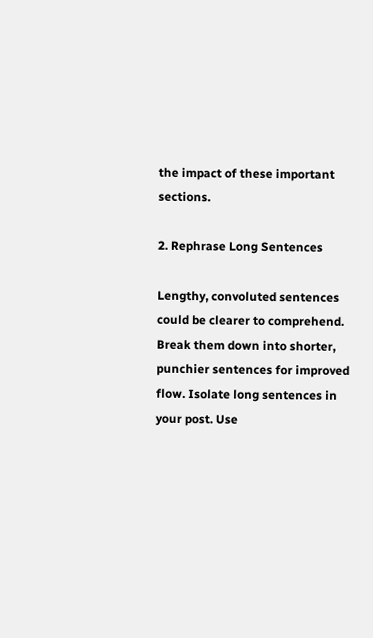the impact of these important sections.

2. Rephrase Long Sentences

Lengthy, convoluted sentences could be clearer to comprehend. Break them down into shorter, punchier sentences for improved flow. Isolate long sentences in your post. Use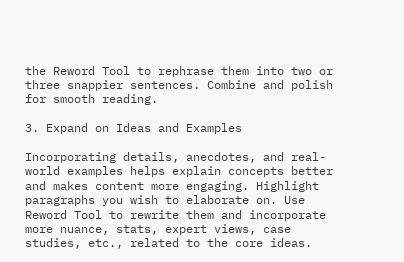the Reword Tool to rephrase them into two or three snappier sentences. Combine and polish for smooth reading.

3. Expand on Ideas and Examples

Incorporating details, anecdotes, and real-world examples helps explain concepts better and makes content more engaging. Highlight paragraphs you wish to elaborate on. Use Reword Tool to rewrite them and incorporate more nuance, stats, expert views, case studies, etc., related to the core ideas.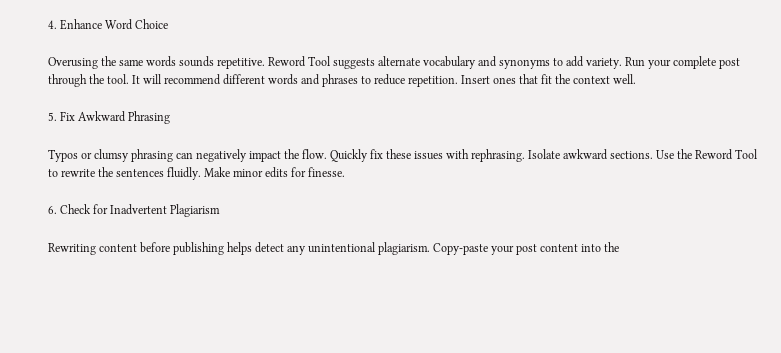4. Enhance Word Choice

Overusing the same words sounds repetitive. Reword Tool suggests alternate vocabulary and synonyms to add variety. Run your complete post through the tool. It will recommend different words and phrases to reduce repetition. Insert ones that fit the context well.

5. Fix Awkward Phrasing

Typos or clumsy phrasing can negatively impact the flow. Quickly fix these issues with rephrasing. Isolate awkward sections. Use the Reword Tool to rewrite the sentences fluidly. Make minor edits for finesse.

6. Check for Inadvertent Plagiarism

Rewriting content before publishing helps detect any unintentional plagiarism. Copy-paste your post content into the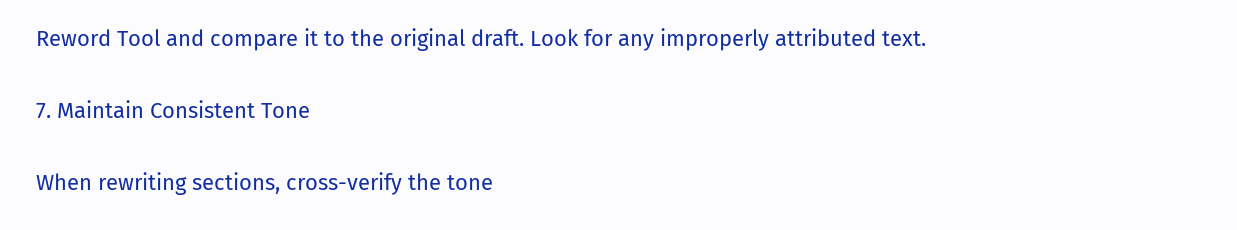Reword Tool and compare it to the original draft. Look for any improperly attributed text.

7. Maintain Consistent Tone

When rewriting sections, cross-verify the tone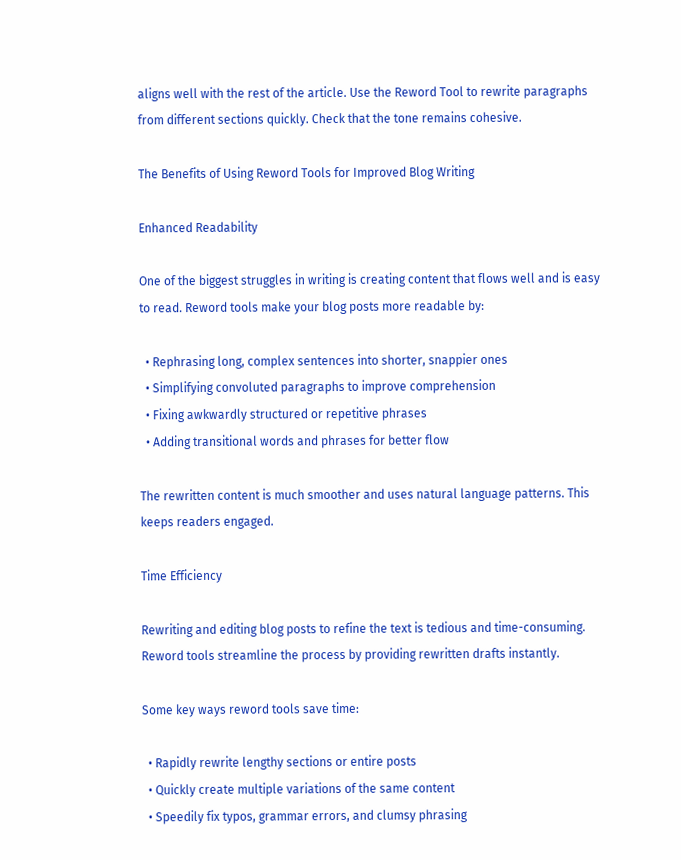aligns well with the rest of the article. Use the Reword Tool to rewrite paragraphs from different sections quickly. Check that the tone remains cohesive.

The Benefits of Using Reword Tools for Improved Blog Writing

Enhanced Readability

One of the biggest struggles in writing is creating content that flows well and is easy to read. Reword tools make your blog posts more readable by:

  • Rephrasing long, complex sentences into shorter, snappier ones
  • Simplifying convoluted paragraphs to improve comprehension
  • Fixing awkwardly structured or repetitive phrases
  • Adding transitional words and phrases for better flow

The rewritten content is much smoother and uses natural language patterns. This keeps readers engaged.

Time Efficiency

Rewriting and editing blog posts to refine the text is tedious and time-consuming. Reword tools streamline the process by providing rewritten drafts instantly.

Some key ways reword tools save time:

  • Rapidly rewrite lengthy sections or entire posts
  • Quickly create multiple variations of the same content
  • Speedily fix typos, grammar errors, and clumsy phrasing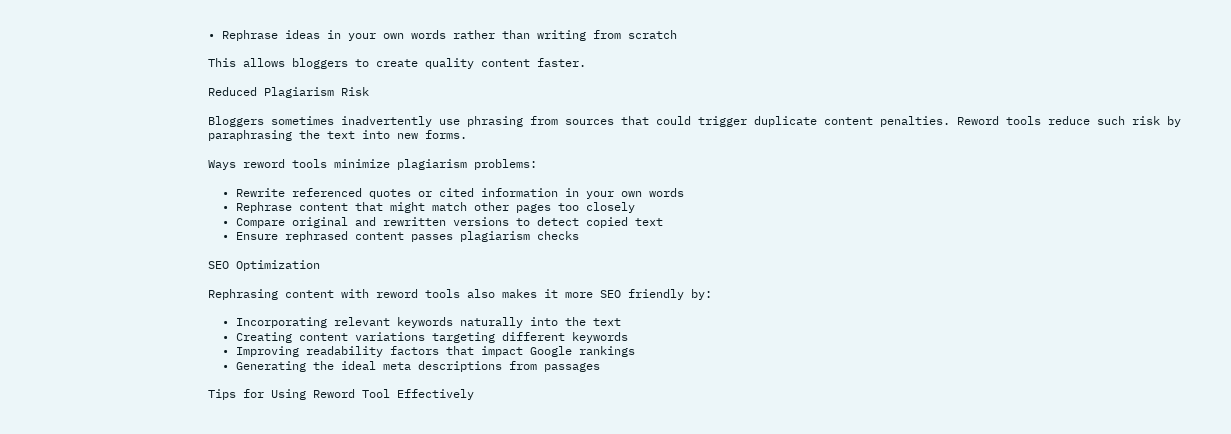• Rephrase ideas in your own words rather than writing from scratch

This allows bloggers to create quality content faster.

Reduced Plagiarism Risk

Bloggers sometimes inadvertently use phrasing from sources that could trigger duplicate content penalties. Reword tools reduce such risk by paraphrasing the text into new forms.

Ways reword tools minimize plagiarism problems:

  • Rewrite referenced quotes or cited information in your own words
  • Rephrase content that might match other pages too closely
  • Compare original and rewritten versions to detect copied text
  • Ensure rephrased content passes plagiarism checks

SEO Optimization

Rephrasing content with reword tools also makes it more SEO friendly by:

  • Incorporating relevant keywords naturally into the text
  • Creating content variations targeting different keywords
  • Improving readability factors that impact Google rankings
  • Generating the ideal meta descriptions from passages

Tips for Using Reword Tool Effectively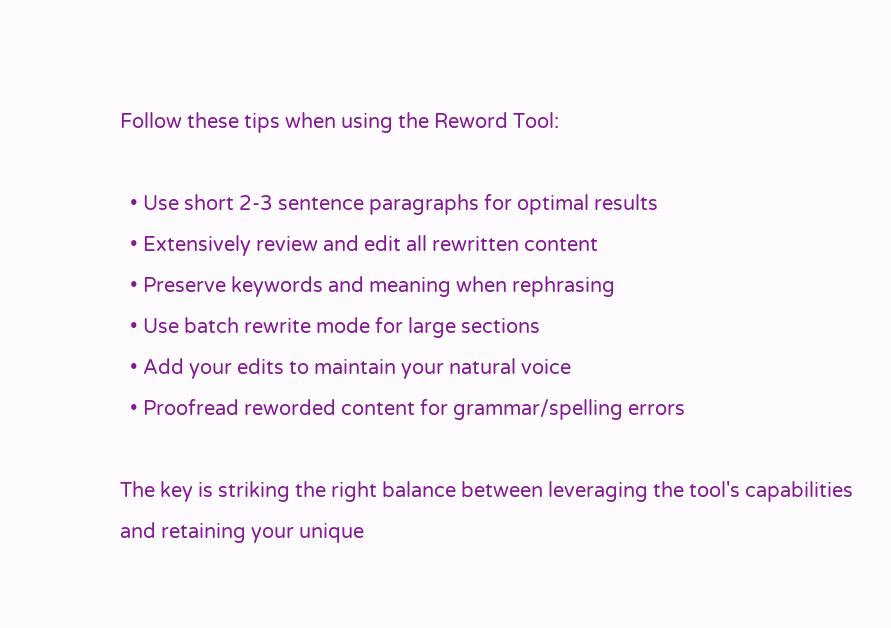Follow these tips when using the Reword Tool:

  • Use short 2-3 sentence paragraphs for optimal results
  • Extensively review and edit all rewritten content
  • Preserve keywords and meaning when rephrasing
  • Use batch rewrite mode for large sections
  • Add your edits to maintain your natural voice
  • Proofread reworded content for grammar/spelling errors

The key is striking the right balance between leveraging the tool's capabilities and retaining your unique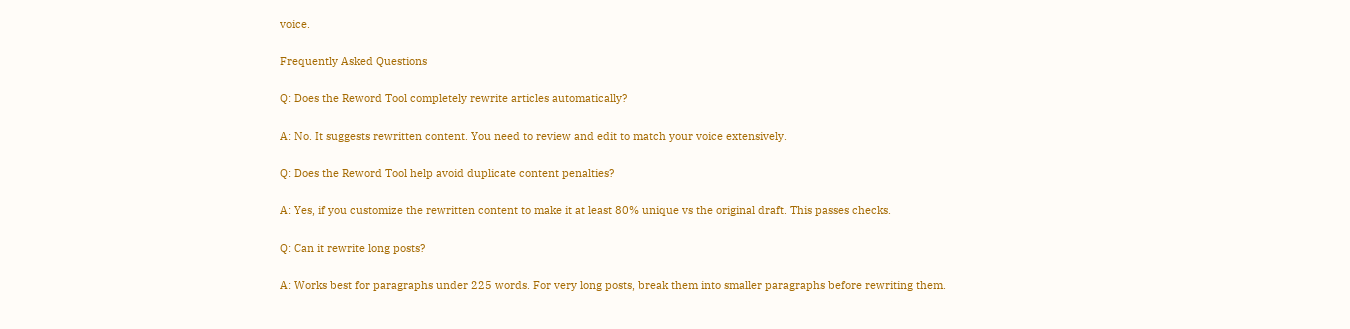voice.

Frequently Asked Questions

Q: Does the Reword Tool completely rewrite articles automatically?

A: No. It suggests rewritten content. You need to review and edit to match your voice extensively.

Q: Does the Reword Tool help avoid duplicate content penalties?

A: Yes, if you customize the rewritten content to make it at least 80% unique vs the original draft. This passes checks.

Q: Can it rewrite long posts?

A: Works best for paragraphs under 225 words. For very long posts, break them into smaller paragraphs before rewriting them.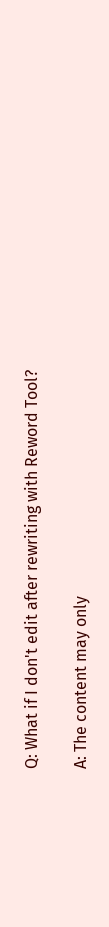Q: What if I don't edit after rewriting with Reword Tool?

A: The content may only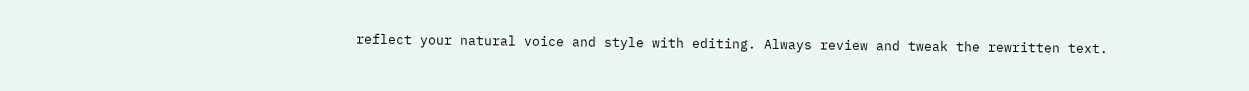reflect your natural voice and style with editing. Always review and tweak the rewritten text.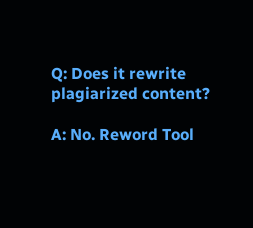Q: Does it rewrite plagiarized content?

A: No. Reword Tool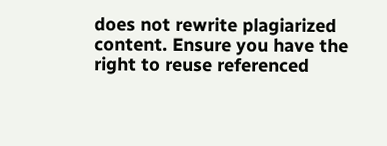does not rewrite plagiarized content. Ensure you have the right to reuse referenced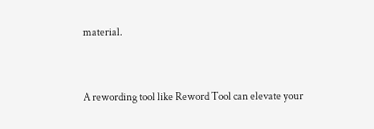material.


A rewording tool like Reword Tool can elevate your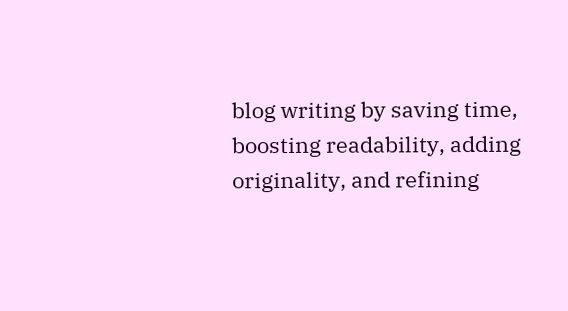blog writing by saving time, boosting readability, adding originality, and refining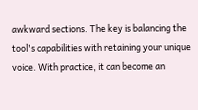awkward sections. The key is balancing the tool's capabilities with retaining your unique voice. With practice, it can become an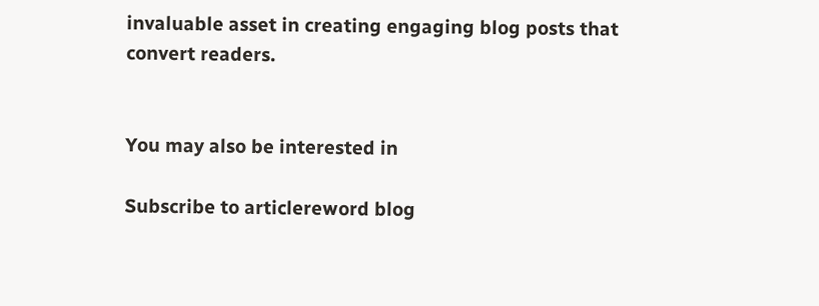invaluable asset in creating engaging blog posts that convert readers.


You may also be interested in

Subscribe to articlereword blog